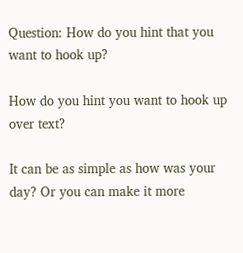Question: How do you hint that you want to hook up?

How do you hint you want to hook up over text?

It can be as simple as how was your day? Or you can make it more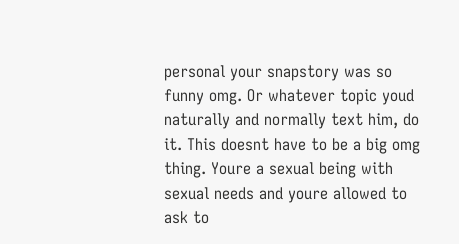personal your snapstory was so funny omg. Or whatever topic youd naturally and normally text him, do it. This doesnt have to be a big omg thing. Youre a sexual being with sexual needs and youre allowed to ask to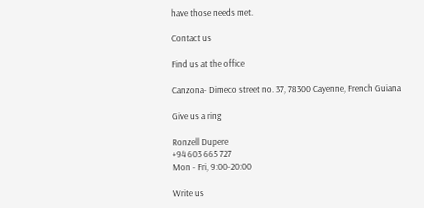have those needs met.

Contact us

Find us at the office

Canzona- Dimeco street no. 37, 78300 Cayenne, French Guiana

Give us a ring

Ronzell Dupere
+94 603 665 727
Mon - Fri, 9:00-20:00

Write us